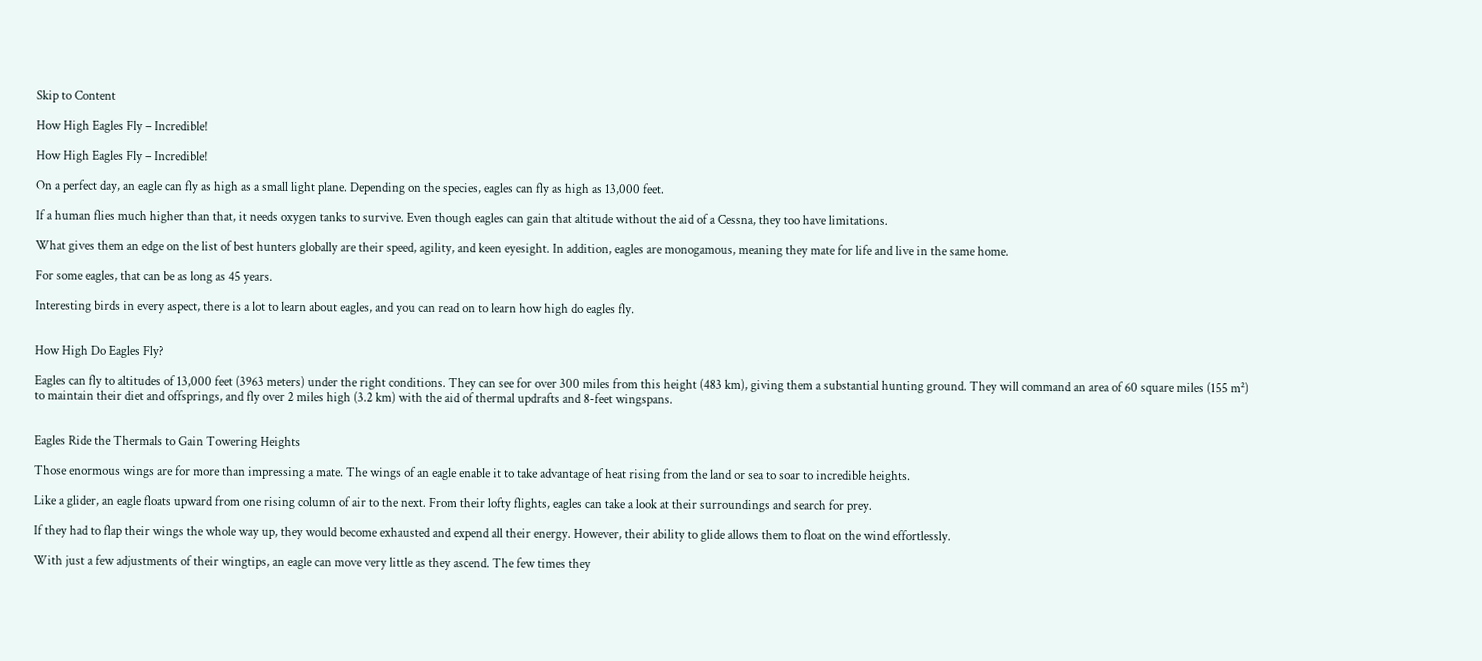Skip to Content

How High Eagles Fly – Incredible!

How High Eagles Fly – Incredible!

On a perfect day, an eagle can fly as high as a small light plane. Depending on the species, eagles can fly as high as 13,000 feet.

If a human flies much higher than that, it needs oxygen tanks to survive. Even though eagles can gain that altitude without the aid of a Cessna, they too have limitations.

What gives them an edge on the list of best hunters globally are their speed, agility, and keen eyesight. In addition, eagles are monogamous, meaning they mate for life and live in the same home.

For some eagles, that can be as long as 45 years.

Interesting birds in every aspect, there is a lot to learn about eagles, and you can read on to learn how high do eagles fly.


How High Do Eagles Fly?

Eagles can fly to altitudes of 13,000 feet (3963 meters) under the right conditions. They can see for over 300 miles from this height (483 km), giving them a substantial hunting ground. They will command an area of 60 square miles (155 m²) to maintain their diet and offsprings, and fly over 2 miles high (3.2 km) with the aid of thermal updrafts and 8-feet wingspans.


Eagles Ride the Thermals to Gain Towering Heights

Those enormous wings are for more than impressing a mate. The wings of an eagle enable it to take advantage of heat rising from the land or sea to soar to incredible heights.

Like a glider, an eagle floats upward from one rising column of air to the next. From their lofty flights, eagles can take a look at their surroundings and search for prey.

If they had to flap their wings the whole way up, they would become exhausted and expend all their energy. However, their ability to glide allows them to float on the wind effortlessly.

With just a few adjustments of their wingtips, an eagle can move very little as they ascend. The few times they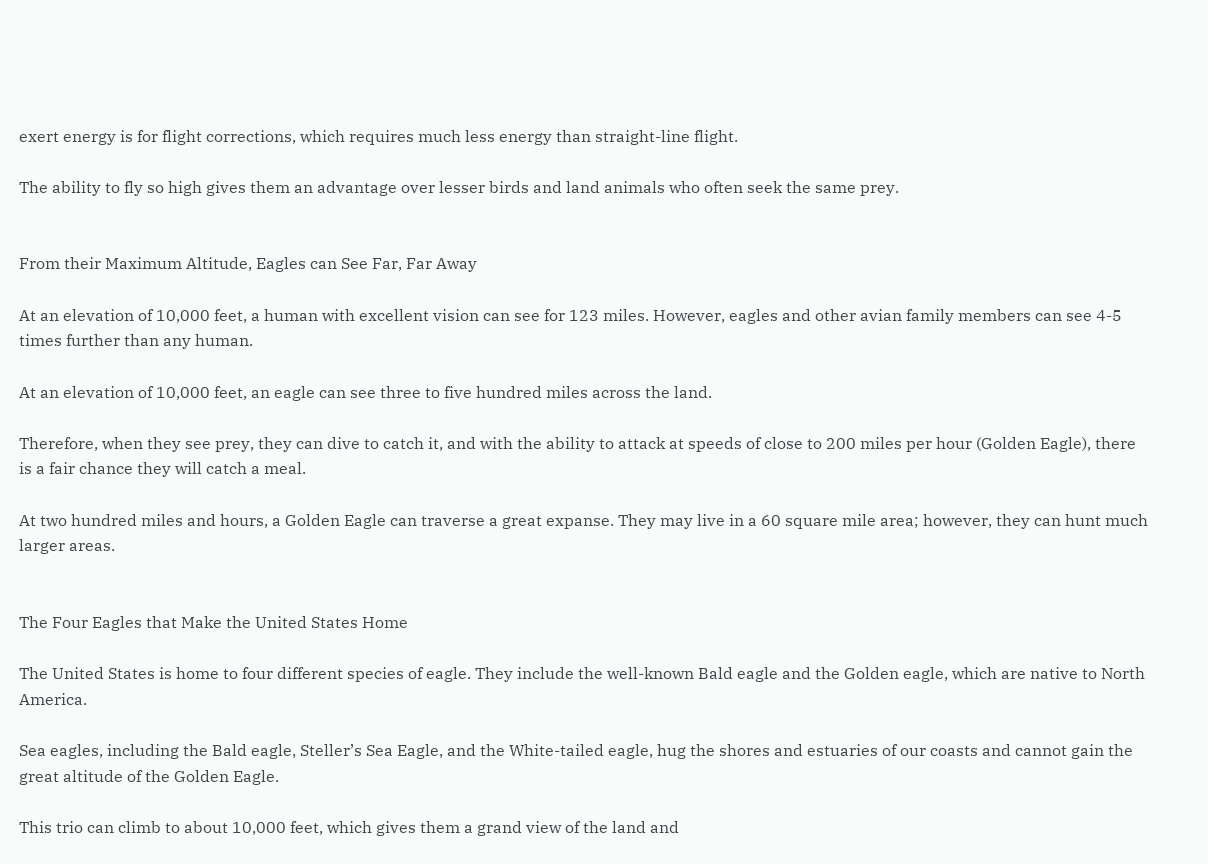exert energy is for flight corrections, which requires much less energy than straight-line flight.

The ability to fly so high gives them an advantage over lesser birds and land animals who often seek the same prey.


From their Maximum Altitude, Eagles can See Far, Far Away

At an elevation of 10,000 feet, a human with excellent vision can see for 123 miles. However, eagles and other avian family members can see 4-5 times further than any human.

At an elevation of 10,000 feet, an eagle can see three to five hundred miles across the land.

Therefore, when they see prey, they can dive to catch it, and with the ability to attack at speeds of close to 200 miles per hour (Golden Eagle), there is a fair chance they will catch a meal.

At two hundred miles and hours, a Golden Eagle can traverse a great expanse. They may live in a 60 square mile area; however, they can hunt much larger areas.


The Four Eagles that Make the United States Home

The United States is home to four different species of eagle. They include the well-known Bald eagle and the Golden eagle, which are native to North America.

Sea eagles, including the Bald eagle, Steller’s Sea Eagle, and the White-tailed eagle, hug the shores and estuaries of our coasts and cannot gain the great altitude of the Golden Eagle.

This trio can climb to about 10,000 feet, which gives them a grand view of the land and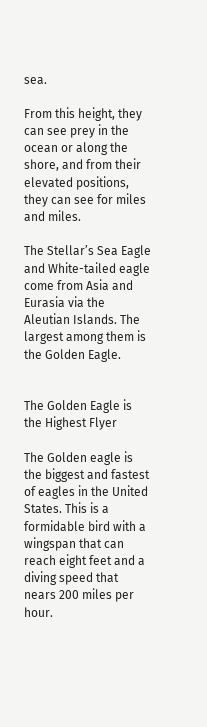sea.

From this height, they can see prey in the ocean or along the shore, and from their elevated positions, they can see for miles and miles.

The Stellar’s Sea Eagle and White-tailed eagle come from Asia and Eurasia via the Aleutian Islands. The largest among them is the Golden Eagle.


The Golden Eagle is the Highest Flyer

The Golden eagle is the biggest and fastest of eagles in the United States. This is a formidable bird with a wingspan that can reach eight feet and a diving speed that nears 200 miles per hour.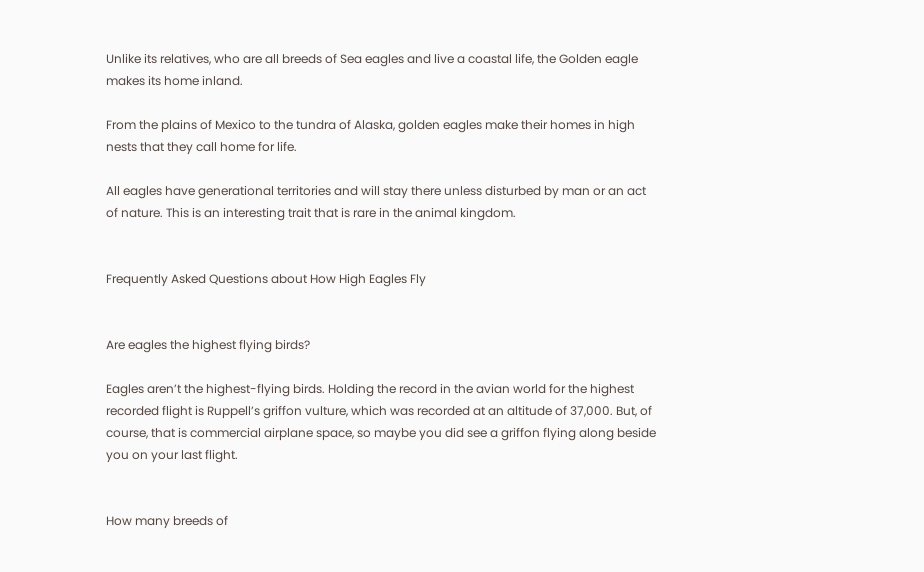Unlike its relatives, who are all breeds of Sea eagles and live a coastal life, the Golden eagle makes its home inland.

From the plains of Mexico to the tundra of Alaska, golden eagles make their homes in high nests that they call home for life.

All eagles have generational territories and will stay there unless disturbed by man or an act of nature. This is an interesting trait that is rare in the animal kingdom.


Frequently Asked Questions about How High Eagles Fly


Are eagles the highest flying birds?

Eagles aren’t the highest-flying birds. Holding the record in the avian world for the highest recorded flight is Ruppell’s griffon vulture, which was recorded at an altitude of 37,000. But, of course, that is commercial airplane space, so maybe you did see a griffon flying along beside you on your last flight.


How many breeds of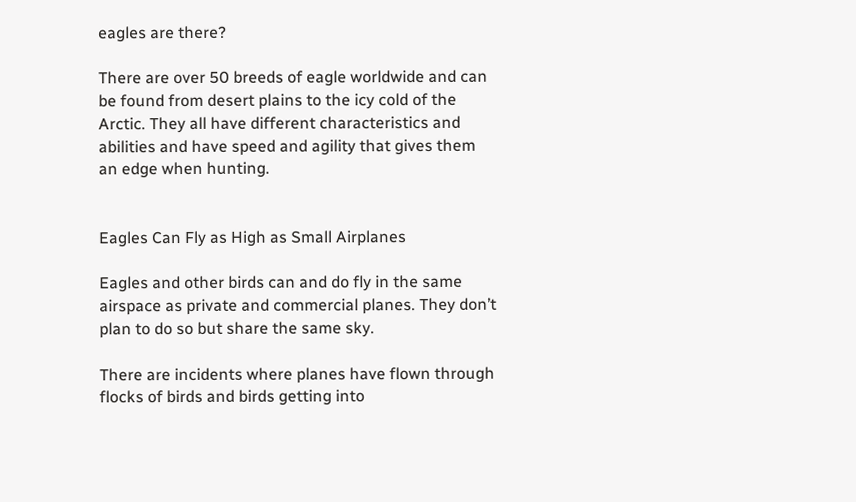eagles are there?

There are over 50 breeds of eagle worldwide and can be found from desert plains to the icy cold of the Arctic. They all have different characteristics and abilities and have speed and agility that gives them an edge when hunting.


Eagles Can Fly as High as Small Airplanes

Eagles and other birds can and do fly in the same airspace as private and commercial planes. They don’t plan to do so but share the same sky.

There are incidents where planes have flown through flocks of birds and birds getting into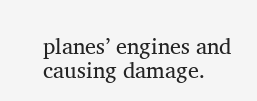planes’ engines and causing damage.